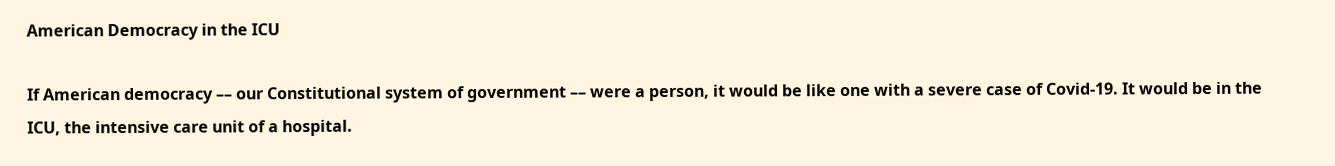American Democracy in the ICU

If American democracy –– our Constitutional system of government –– were a person, it would be like one with a severe case of Covid-19. It would be in the ICU, the intensive care unit of a hospital.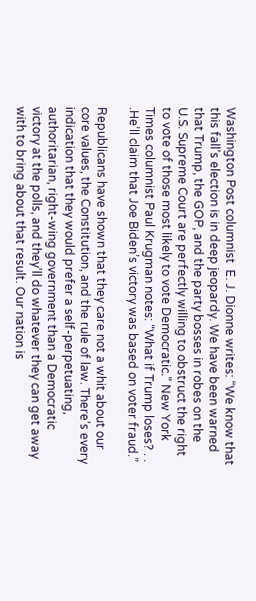Washington Post columnist  E. J. Dionne writes: “We know that this fall’s election is in deep jeopardy. We have been warned that Trump, the GOP, and the party bosses in robes on the U.S. Supreme Court are perfectly willing to obstruct the right to vote of those most likely to vote Democratic.” New York Times columnist Paul Krugman notes: “What if Trump loses? . . .He’ll claim that Joe Biden’s victory was based on voter fraud.”

Republicans have shown that they care not a whit about our core values, the Constitution, and the rule of law. There’s every indication that they would prefer a self-perpetuating, authoritarian, right-wing government than a Democratic victory at the polls, and they’ll do whatever they can get away with to bring about that result. Our nation is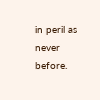in peril as never before.